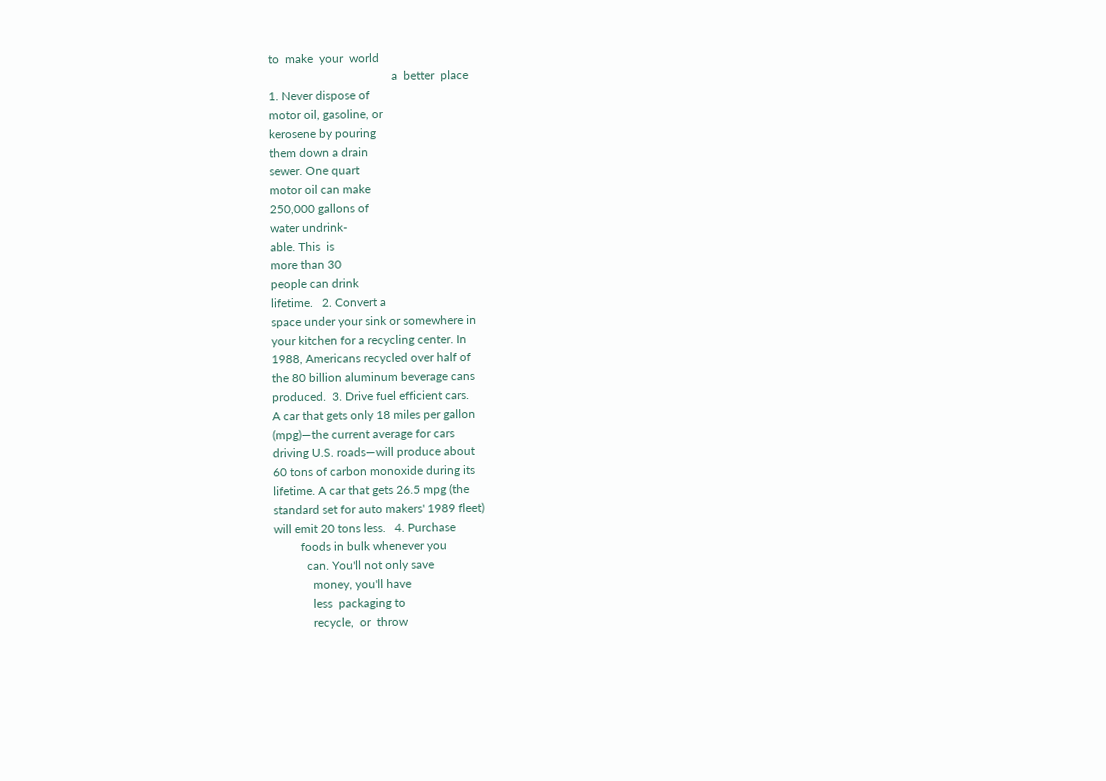to  make  your  world
                                         a  better  place
1. Never dispose of
motor oil, gasoline, or
kerosene by pouring
them down a drain
sewer. One quart
motor oil can make
250,000 gallons of
water undrink-
able. This  is
more than 30
people can drink
lifetime.   2. Convert a
space under your sink or somewhere in
your kitchen for a recycling center. In
1988, Americans recycled over half of
the 80 billion aluminum beverage cans
produced.  3. Drive fuel efficient cars.
A car that gets only 18 miles per gallon
(mpg)—the current average for cars
driving U.S. roads—will produce about
60 tons of carbon monoxide during its
lifetime. A car that gets 26.5 mpg (the
standard set for auto makers' 1989 fleet)
will emit 20 tons less.   4. Purchase
         foods in bulk whenever you
           can. You'll not only save
             money, you'll have
             less  packaging to
             recycle,  or  throw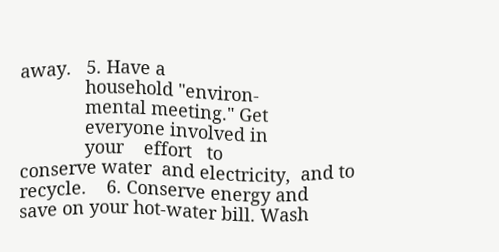away.   5. Have a
             household "environ-
             mental meeting." Get
             everyone involved in
             your    effort   to
conserve water  and electricity,  and to
recycle.    6. Conserve energy and
save on your hot-water bill. Wash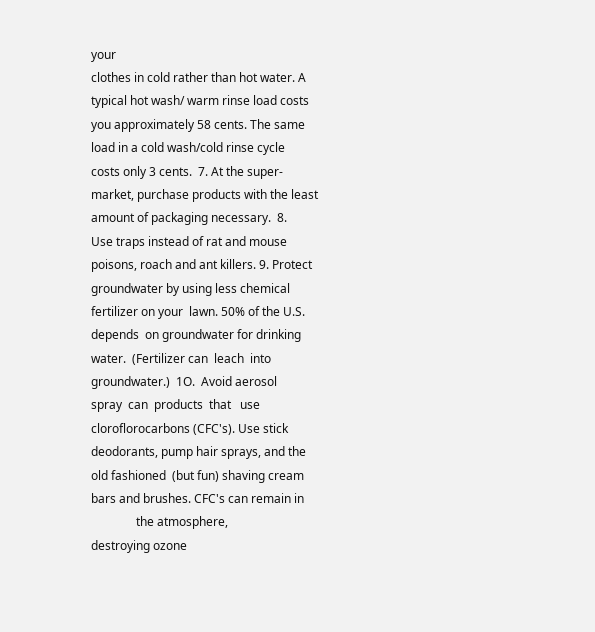your
clothes in cold rather than hot water. A
typical hot wash/ warm rinse load costs
you approximately 58 cents. The same
load in a cold wash/cold rinse cycle
costs only 3 cents.  7. At the super-
market, purchase products with the least
amount of packaging necessary.  8.
Use traps instead of rat and mouse
poisons, roach and ant killers. 9. Protect
groundwater by using less chemical
fertilizer on your  lawn. 50% of the U.S.
depends  on groundwater for drinking
water.  (Fertilizer can  leach  into
groundwater.)  1O.  Avoid aerosol
spray  can  products  that   use
cloroflorocarbons (CFC's). Use stick
deodorants, pump hair sprays, and the
old fashioned  (but fun) shaving cream
bars and brushes. CFC's can remain in
               the atmosphere,
destroying ozone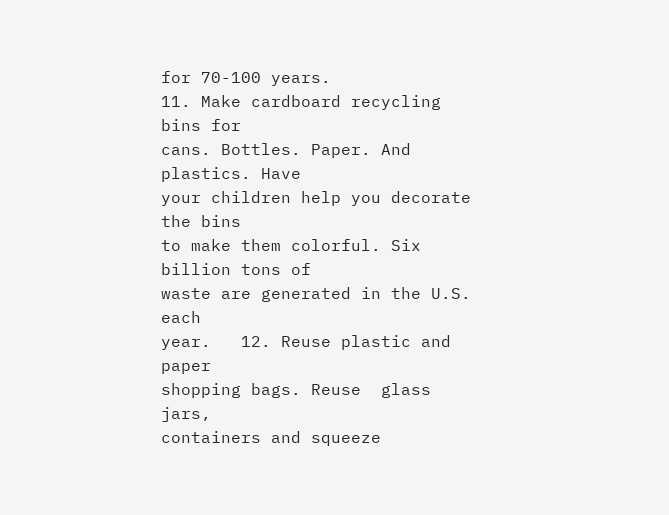for 70-100 years.
11. Make cardboard recycling bins for
cans. Bottles. Paper. And plastics. Have
your children help you decorate the bins
to make them colorful. Six billion tons of
waste are generated in the U.S. each
year.   12. Reuse plastic and paper
shopping bags. Reuse  glass  jars,
containers and squeeze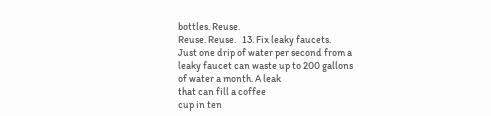bottles. Reuse.
Reuse. Reuse.   13. Fix leaky faucets.
Just one drip of water per second from a
leaky faucet can waste up to 200 gallons
of water a month. A leak
that can fill a coffee
cup in ten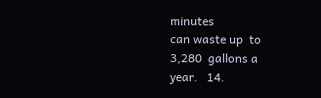minutes
can waste up  to
3,280  gallons a
year.   14.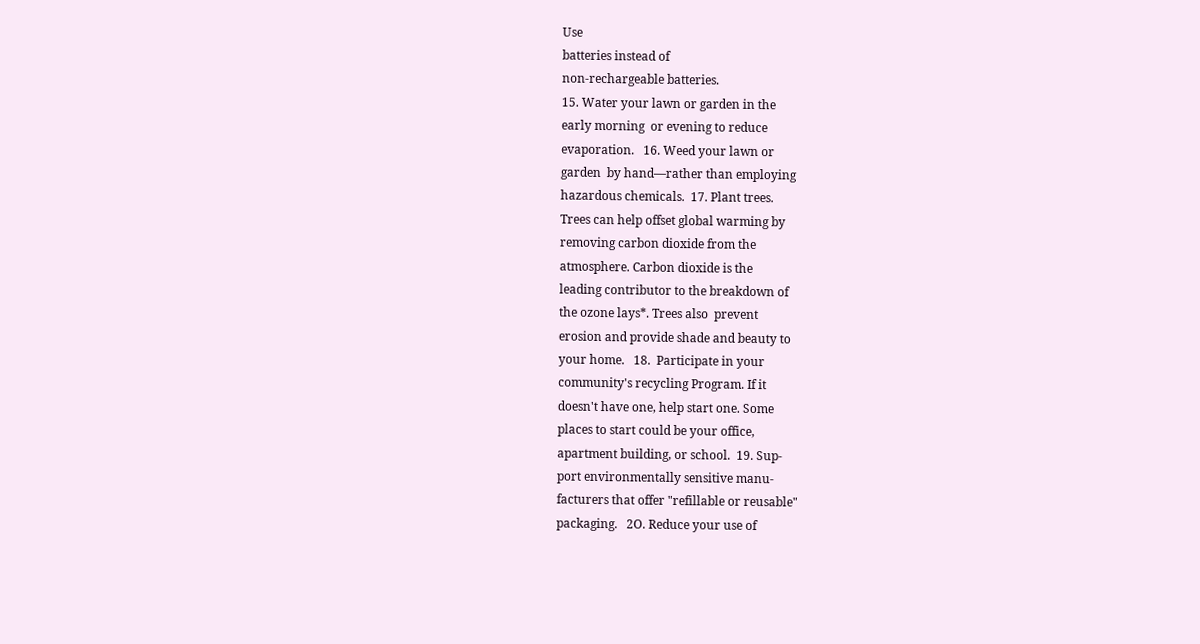Use
batteries instead of
non-rechargeable batteries.
15. Water your lawn or garden in the
early morning  or evening to reduce
evaporation.   16. Weed your lawn or
garden  by hand—rather than employing
hazardous chemicals.  17. Plant trees.
Trees can help offset global warming by
removing carbon dioxide from the
atmosphere. Carbon dioxide is the
leading contributor to the breakdown of
the ozone lays*. Trees also  prevent
erosion and provide shade and beauty to
your home.   18.  Participate in your
community's recycling Program. If it
doesn't have one, help start one. Some
places to start could be your office,
apartment building, or school.  19. Sup-
port environmentally sensitive manu-
facturers that offer "refillable or reusable"
packaging.   2O. Reduce your use of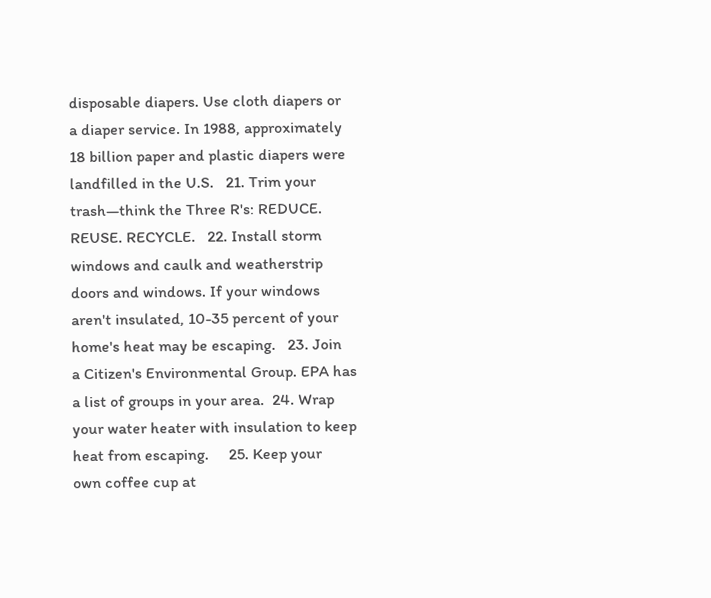disposable diapers. Use cloth diapers or
a diaper service. In 1988, approximately
18 billion paper and plastic diapers were
landfilled in the U.S.   21. Trim your
trash—think the Three R's: REDUCE.
REUSE. RECYCLE.   22. Install storm
windows and caulk and weatherstrip
doors and windows. If your windows
aren't insulated, 10-35 percent of your
home's heat may be escaping.   23. Join
a Citizen's Environmental Group. EPA has
a list of groups in your area.  24. Wrap
your water heater with insulation to keep
heat from escaping.     25. Keep your
own coffee cup at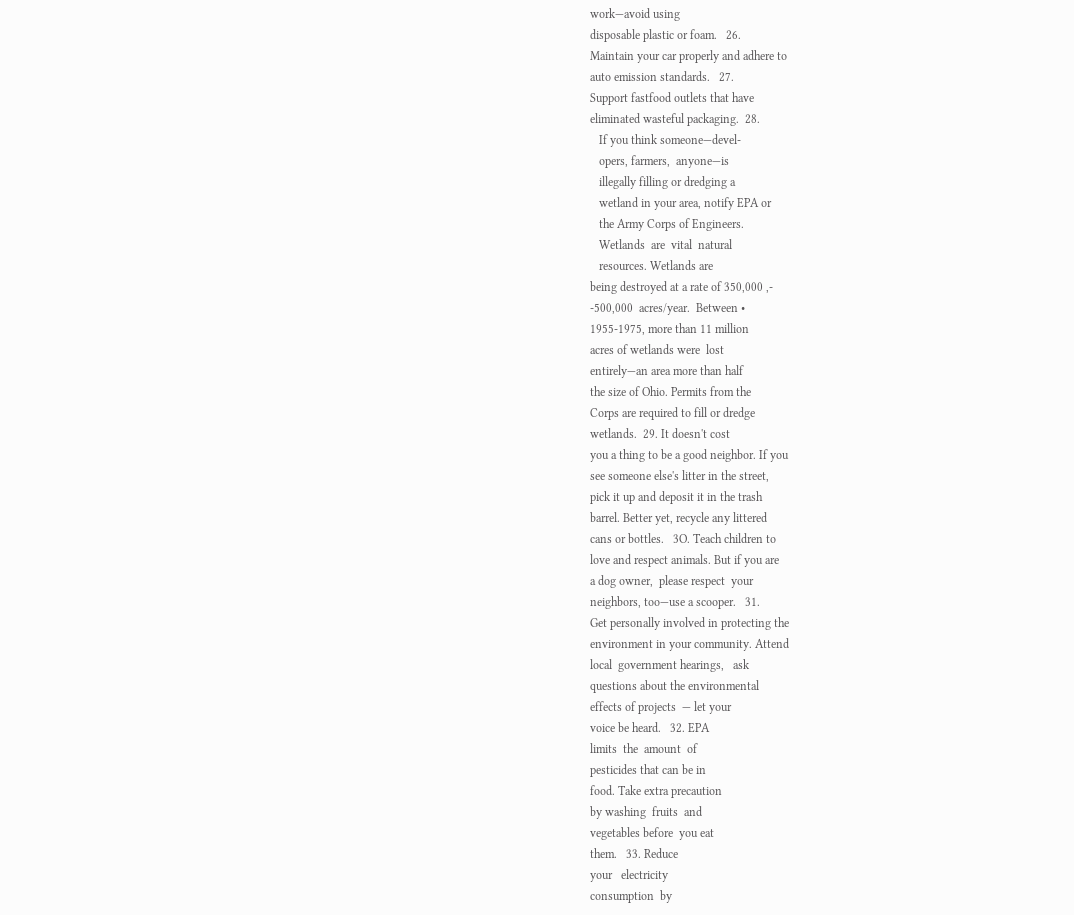work—avoid using
disposable plastic or foam.   26.
Maintain your car properly and adhere to
auto emission standards.   27.
Support fastfood outlets that have
eliminated wasteful packaging.  28.
   If you think someone—devel-
   opers, farmers,  anyone—is
   illegally filling or dredging a
   wetland in your area, notify EPA or
   the Army Corps of Engineers.
   Wetlands  are  vital  natural
   resources. Wetlands are
being destroyed at a rate of 350,000 ,-
-500,000  acres/year.  Between •
1955-1975, more than 11 million
acres of wetlands were  lost
entirely—an area more than half
the size of Ohio. Permits from the
Corps are required to fill or dredge
wetlands.  29. It doesn't cost
you a thing to be a good neighbor. If you
see someone else's litter in the street,
pick it up and deposit it in the trash
barrel. Better yet, recycle any littered
cans or bottles.   3O. Teach children to
love and respect animals. But if you are
a dog owner,  please respect  your
neighbors, too—use a scooper.   31.
Get personally involved in protecting the
environment in your community. Attend
local  government hearings,   ask
questions about the environmental
effects of projects  — let your
voice be heard.   32. EPA
limits  the  amount  of
pesticides that can be in
food. Take extra precaution
by washing  fruits  and
vegetables before  you eat
them.   33. Reduce
your   electricity
consumption  by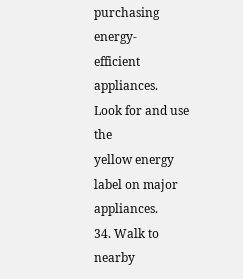purchasing energy-
efficient appliances.
Look for and use the
yellow energy label on major appliances.
34. Walk to nearby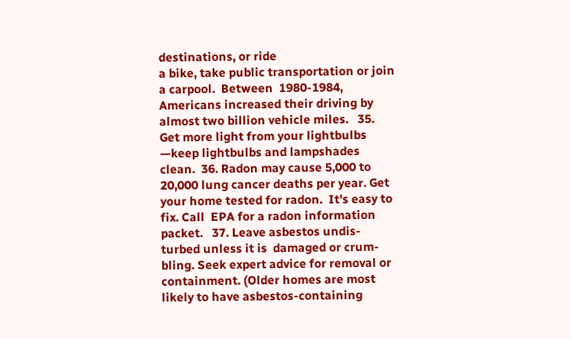destinations, or ride
a bike, take public transportation or join
a carpool.  Between  1980-1984,
Americans increased their driving by
almost two billion vehicle miles.   35.
Get more light from your lightbulbs
—keep lightbulbs and lampshades
clean.  36. Radon may cause 5,000 to
20,000 lung cancer deaths per year. Get
your home tested for radon.  It's easy to
fix. Call  EPA for a radon information
packet.   37. Leave asbestos undis-
turbed unless it is  damaged or crum-
bling. Seek expert advice for removal or
containment. (Older homes are most
likely to have asbestos-containing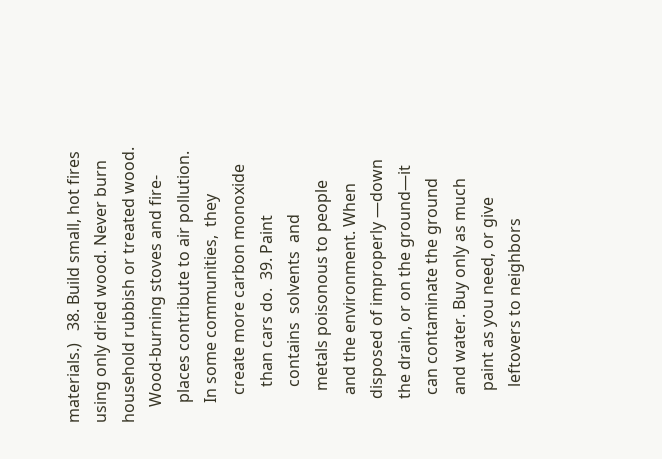materials.)   38. Build small, hot fires
using only dried wood. Never burn
household rubbish or treated wood.
    Wood-burning stoves and fire-
     places contribute to air pollution.
     In some communities,  they
       create more carbon monoxide
         than cars do.  39. Paint
         contains  solvents  and
        metals poisonous to people
       and the environment. When
      disposed of improperly —down
      the drain, or on the ground—it
       can contaminate the ground
       and water. Buy only as much
        paint as you need, or give
         leftovers to neighbors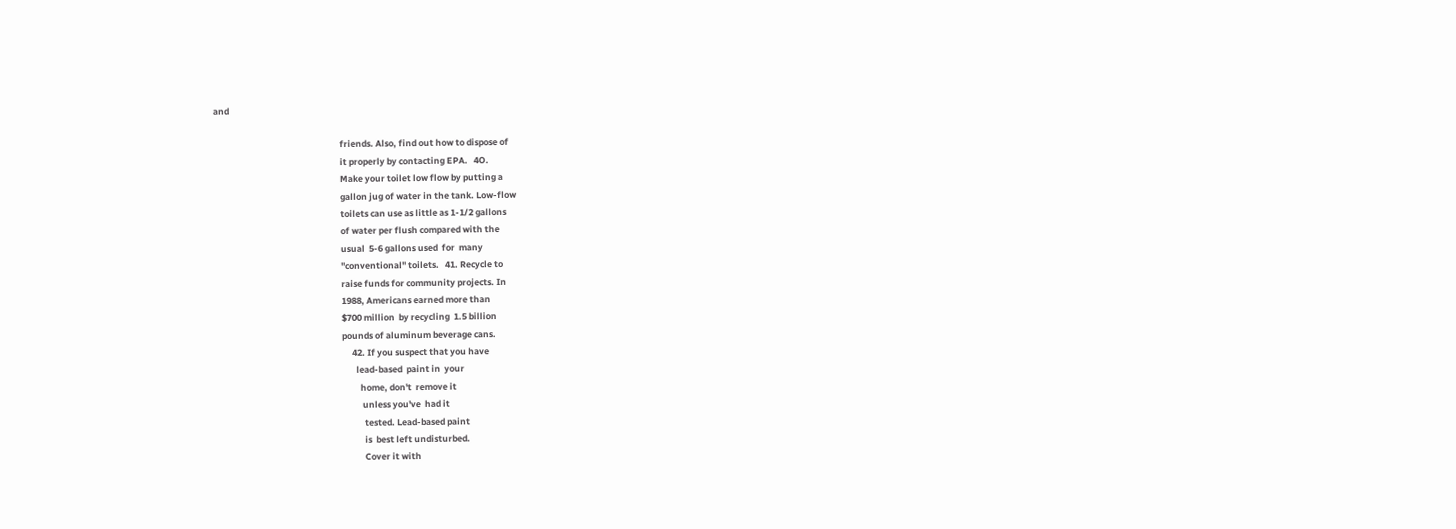and

                                                               friends. Also, find out how to dispose of
                                                               it properly by contacting EPA.   4O.
                                                               Make your toilet low flow by putting a
                                                               gallon jug of water in the tank. Low-flow
                                                               toilets can use as little as 1-1/2 gallons
                                                               of water per flush compared with the
                                                               usual  5-6 gallons used  for  many
                                                               "conventional" toilets.   41. Recycle to
                                                               raise funds for community projects. In
                                                               1988, Americans earned more than
                                                               $700 million  by recycling  1.5 billion
                                                               pounds of aluminum beverage cans.
                                                                    42. If you suspect that you have
                                                                      lead-based  paint in  your
                                                                        home, don't  remove it
                                                                         unless you've  had it
                                                                          tested. Lead-based paint
                                                                          is  best left undisturbed.
                                                                          Cover it with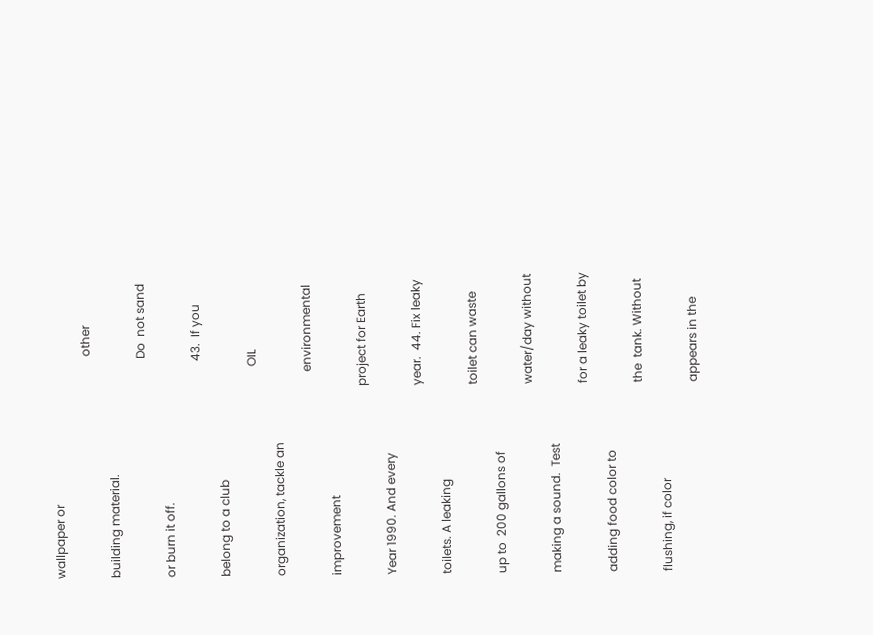wallpaper or
                                                                          other building material.
                                                                         Do  not sand or burn it off.
                                                                        43.  If you belong to a club
                                                                      OIL organization, tackle an
                                                                    environmental  improvement
                                                               project for Earth Year 1990. And every
                                                               year.  44. Fix leaky toilets. A leaking
                                                               toilet can waste  up to  200 gallons of
                                                               water/day without making a sound.  Test
                                                               for a leaky toilet by adding food color to
                                                               the  tank. Without flushing, if color
                                                               appears in the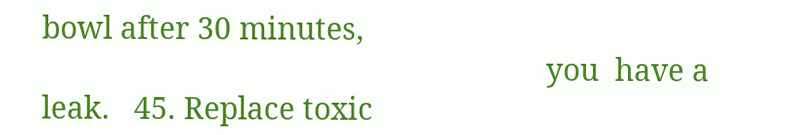bowl after 30 minutes,
                                                               you  have a leak.   45. Replace toxic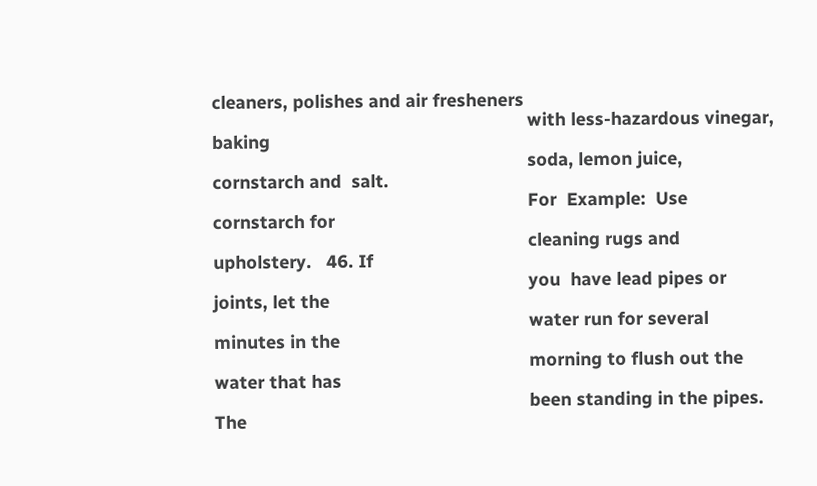cleaners, polishes and air fresheners
                                                               with less-hazardous vinegar, baking
                                                               soda, lemon juice, cornstarch and  salt.
                                                               For  Example:  Use cornstarch for
                                                               cleaning rugs and upholstery.   46. If
                                                               you  have lead pipes or joints, let the
                                                               water run for several  minutes in the
                                                               morning to flush out the water that has
                                                               been standing in the pipes. The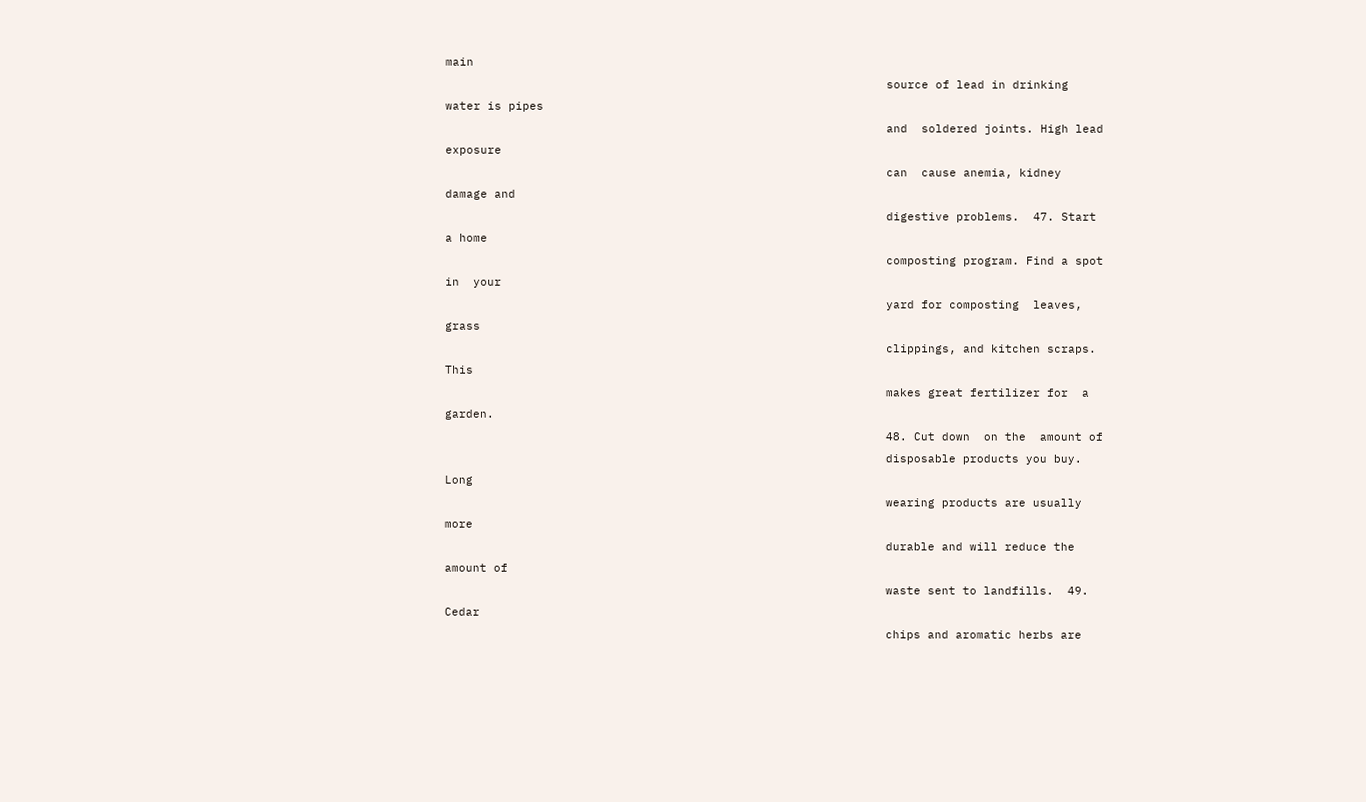main
                                                               source of lead in drinking water is pipes
                                                               and  soldered joints. High lead exposure
                                                               can  cause anemia, kidney damage and
                                                               digestive problems.  47. Start a home
                                                               composting program. Find a spot in  your
                                                               yard for composting  leaves,  grass
                                                               clippings, and kitchen scraps. This
                                                               makes great fertilizer for  a garden.
                                                               48. Cut down  on the  amount of
                                                               disposable products you buy. Long
                                                               wearing products are usually more
                                                               durable and will reduce the amount of
                                                               waste sent to landfills.  49. Cedar
                                                               chips and aromatic herbs are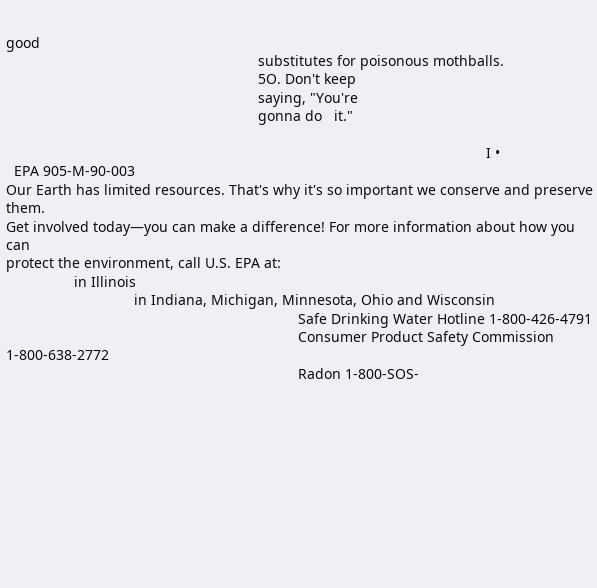good
                                                               substitutes for poisonous mothballs.
                                                               5O. Don't keep
                                                               saying, "You're
                                                               gonna do   it."

                                                                                                                        I •
  EPA 905-M-90-003
Our Earth has limited resources. That's why it's so important we conserve and preserve them.
Get involved today—you can make a difference! For more information about how you can
protect the environment, call U.S. EPA at:
                 in Illinois
                                in Indiana, Michigan, Minnesota, Ohio and Wisconsin
                                                                         Safe Drinking Water Hotline 1-800-426-4791
                                                                         Consumer Product Safety Commission 1-800-638-2772
                                                                         Radon 1-800-SOS-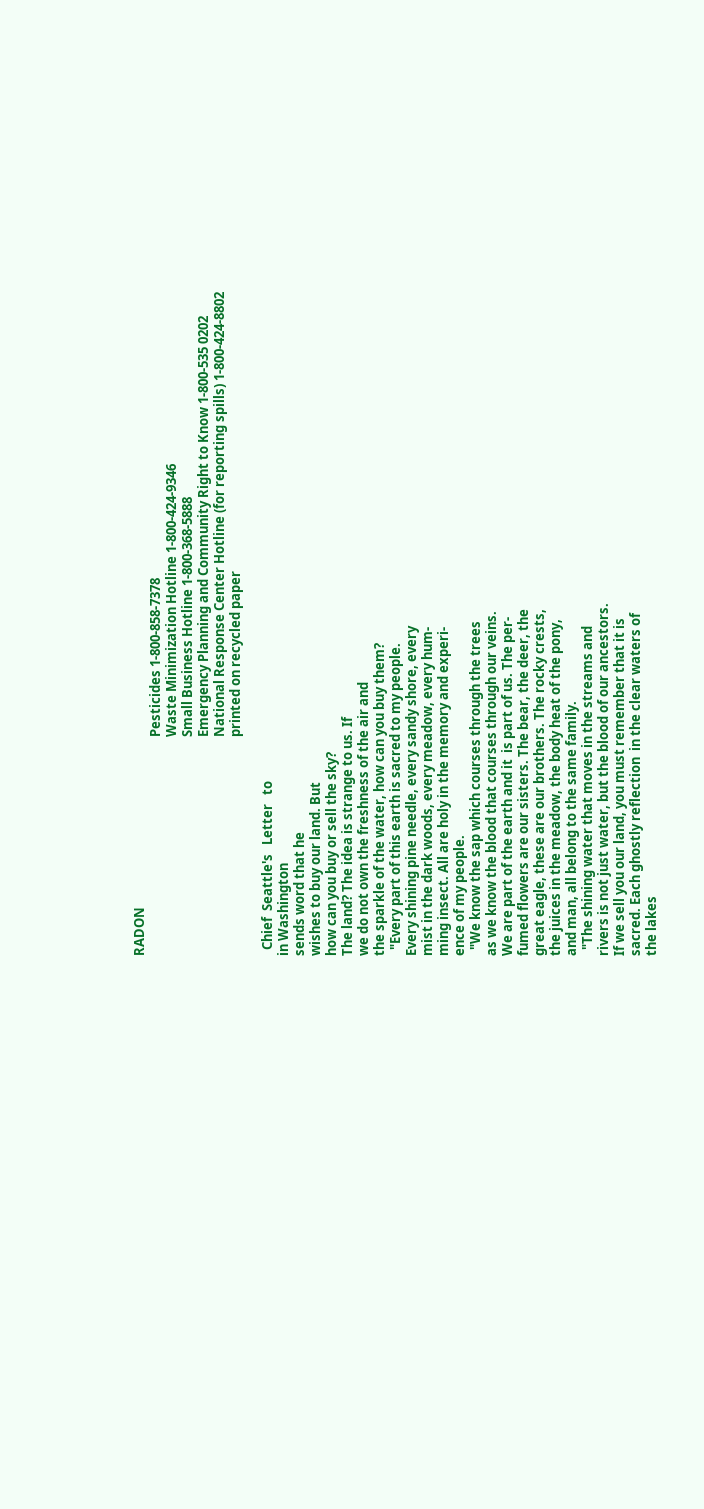RADON
                                                                         Pesticides 1-800-858-7378
                                                                         Waste Minimization Hotline 1-800-424-9346
                                                                         Small Business Hotline 1-800-368-5888
                                                                         Emergency Planning and Community Right to Know 1-800-535 0202
                                                                         National Response Center Hotline (for reporting spills) 1-800-424-8802
                                                                         printed on recycled paper

  Chief  Seattle's   Letter   to
in Washington
sends word that he
wishes to buy our land. But
how can you buy or sell the sky?
The land? The idea is strange to us. If
we do not own the freshness of the air and
the sparkle of the water, how can you buy them?
  "Every part of this earth is sacred to my people.
Every shining pine needle, every sandy shore, every
mist in the dark woods, every meadow, every hum-
ming insect. All are holy in the memory and experi-
ence of my people.
  "We know the sap which courses through the trees
as we know the blood that courses through our veins.
We are part of the earth and it  is part of us. The per-
fumed flowers are our sisters. The bear, the deer, the
great eagle, these are our brothers. The rocky crests,
the juices in the meadow, the body heat of the pony,
and man, all belong to the same family.
  "The shining water that moves in the streams and
rivers is not just water, but the blood of our ancestors.
If we sell you our land, you must remember that it is
sacred. Each ghostly reflection  in the clear waters of
the lakes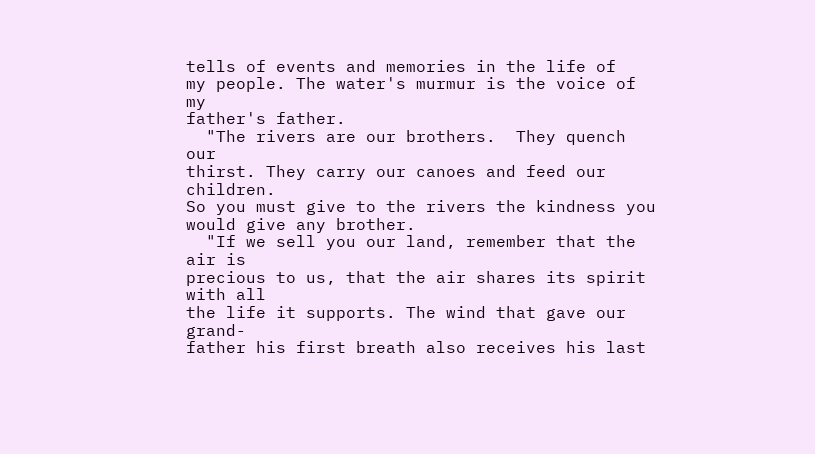tells of events and memories in the life of
my people. The water's murmur is the voice of my
father's father.
  "The rivers are our brothers.  They quench our
thirst. They carry our canoes and feed our children.
So you must give to the rivers the kindness you
would give any brother.
  "If we sell you our land, remember that the air is
precious to us, that the air shares its spirit with all
the life it supports. The wind that gave our grand-
father his first breath also receives his last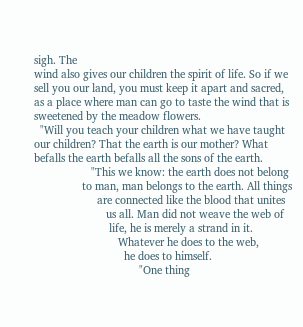sigh. The
wind also gives our children the spirit of life. So if we
sell you our land, you must keep it apart and sacred,
as a place where man can go to taste the wind that is
sweetened by the meadow flowers.
  "Will you teach your children what we have taught
our children? That the earth is our mother? What
befalls the earth befalls all the sons of the earth.
                   "This we know: the earth does not belong
                to man, man belongs to the earth. All things
                     are connected like the blood that unites
                        us all. Man did not weave the web of
                         life, he is merely a strand in it.
                            Whatever he does to the web,
                              he does to himself.
                                   "One thing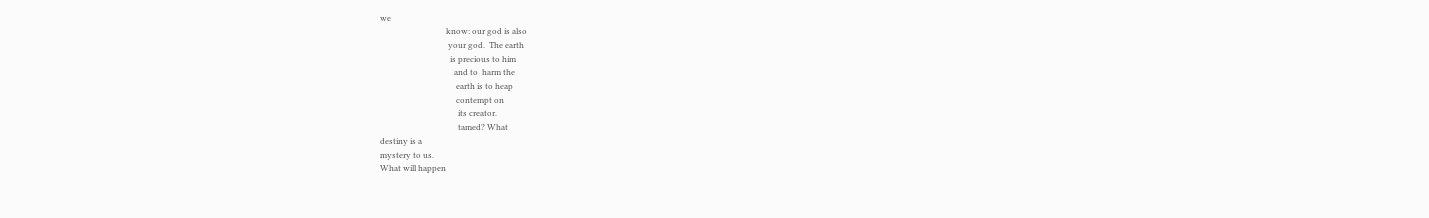we
                                 know: our god is also
                                  your god.  The earth
                                   is precious to him
                                     and to  harm the
                                      earth is to heap
                                      contempt on
                                       its creator.
                                       tamed? What
destiny is a
mystery to us.
What will happen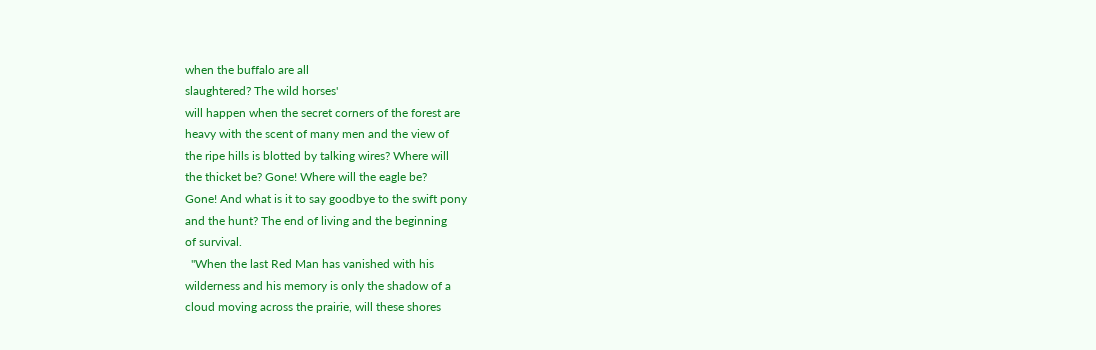when the buffalo are all
slaughtered? The wild horses'
will happen when the secret corners of the forest are
heavy with the scent of many men and the view of
the ripe hills is blotted by talking wires? Where will
the thicket be? Gone! Where will the eagle be?
Gone! And what is it to say goodbye to the swift pony
and the hunt? The end of living and the beginning
of survival.
  "When the last Red Man has vanished with his
wilderness and his memory is only the shadow of a
cloud moving across the prairie, will these shores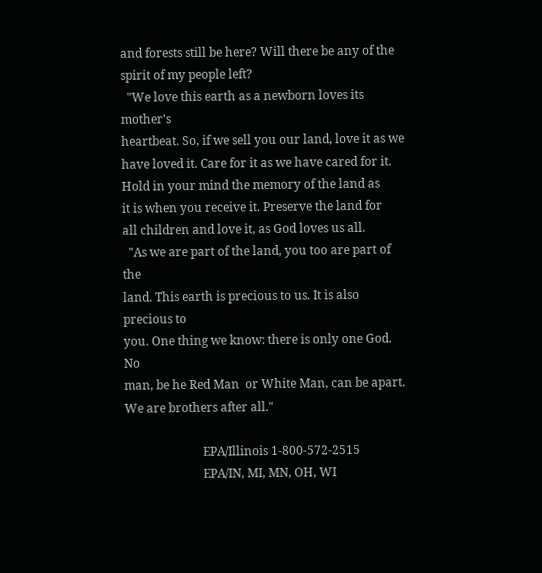and forests still be here? Will there be any of the
spirit of my people left?
  "We love this earth as a newborn loves its mother's
heartbeat. So, if we sell you our land, love it as we
have loved it. Care for it as we have cared for it.
Hold in your mind the memory of the land as
it is when you receive it. Preserve the land for
all children and love it, as God loves us all.
  "As we are part of the land, you too are part of the
land. This earth is precious to us. It is also precious to
you. One thing we know: there is only one God. No
man, be he Red Man  or White Man, can be apart.
We are brothers after all."

                          EPA/Illinois 1-800-572-2515
                          EPA/IN, MI, MN, OH, WI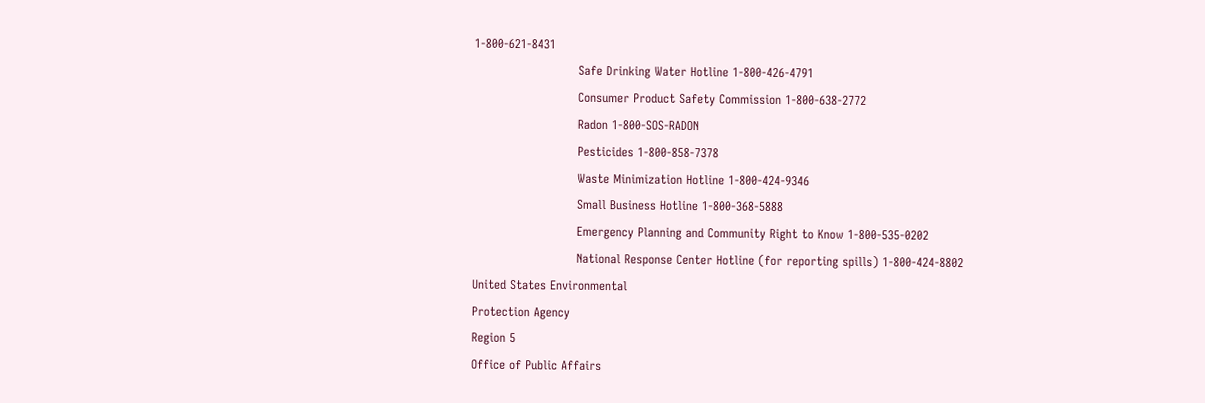1-800-621-8431
                          Safe Drinking Water Hotline 1-800-426-4791
                          Consumer Product Safety Commission 1-800-638-2772
                          Radon 1-800-SOS-RADON
                          Pesticides 1-800-858-7378
                          Waste Minimization Hotline 1-800-424-9346
                          Small Business Hotline 1-800-368-5888
                          Emergency Planning and Community Right to Know 1-800-535-0202
                          National Response Center Hotline (for reporting spills) 1-800-424-8802
United States Environmental
Protection Agency
Region 5
Office of Public Affairs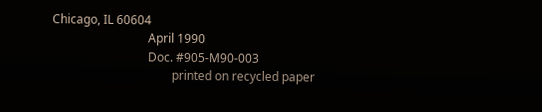Chicago, IL 60604
                                April 1990
                                Doc. #905-M90-003
                                        printed on recycled paper